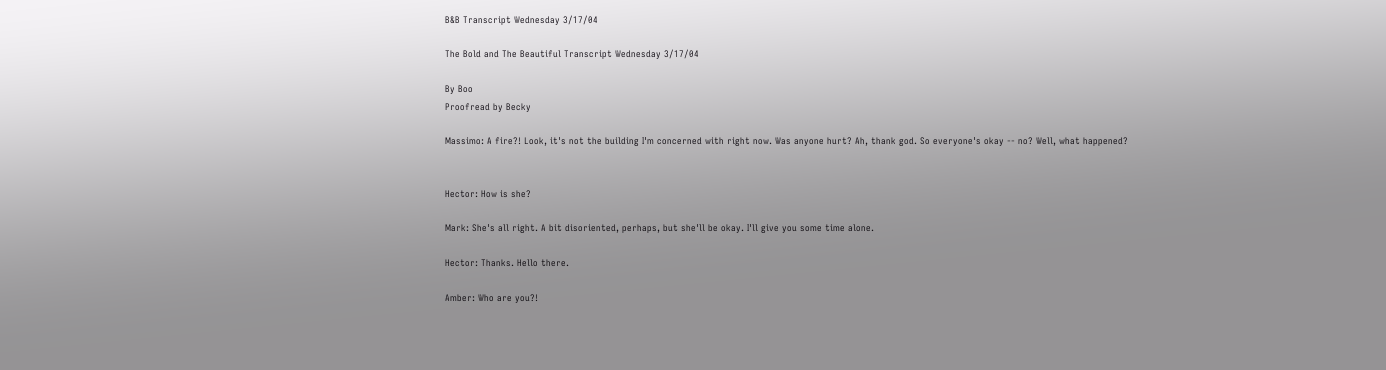B&B Transcript Wednesday 3/17/04

The Bold and The Beautiful Transcript Wednesday 3/17/04

By Boo
Proofread by Becky

Massimo: A fire?! Look, it's not the building I'm concerned with right now. Was anyone hurt? Ah, thank god. So everyone's okay -- no? Well, what happened?


Hector: How is she?

Mark: She's all right. A bit disoriented, perhaps, but she'll be okay. I'll give you some time alone.

Hector: Thanks. Hello there.

Amber: Who are you?!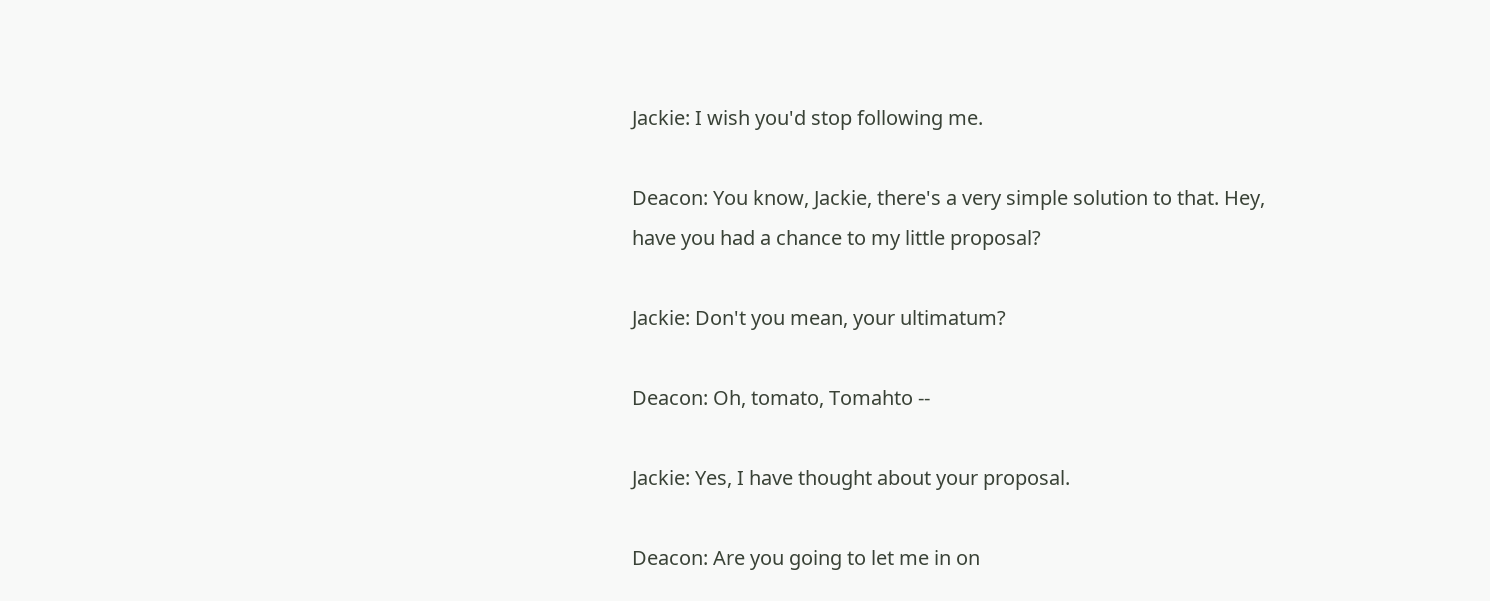Jackie: I wish you'd stop following me.

Deacon: You know, Jackie, there's a very simple solution to that. Hey, have you had a chance to my little proposal?

Jackie: Don't you mean, your ultimatum?

Deacon: Oh, tomato, Tomahto --

Jackie: Yes, I have thought about your proposal.

Deacon: Are you going to let me in on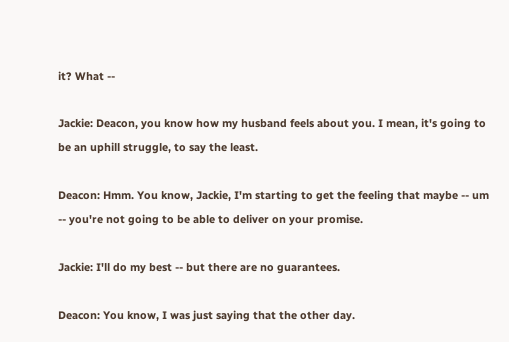it? What --

Jackie: Deacon, you know how my husband feels about you. I mean, it's going to be an uphill struggle, to say the least.

Deacon: Hmm. You know, Jackie, I'm starting to get the feeling that maybe -- um -- you're not going to be able to deliver on your promise.

Jackie: I'll do my best -- but there are no guarantees.

Deacon: You know, I was just saying that the other day.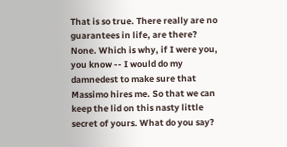That is so true. There really are no guarantees in life, are there? None. Which is why, if I were you, you know -- I would do my damnedest to make sure that Massimo hires me. So that we can keep the lid on this nasty little secret of yours. What do you say?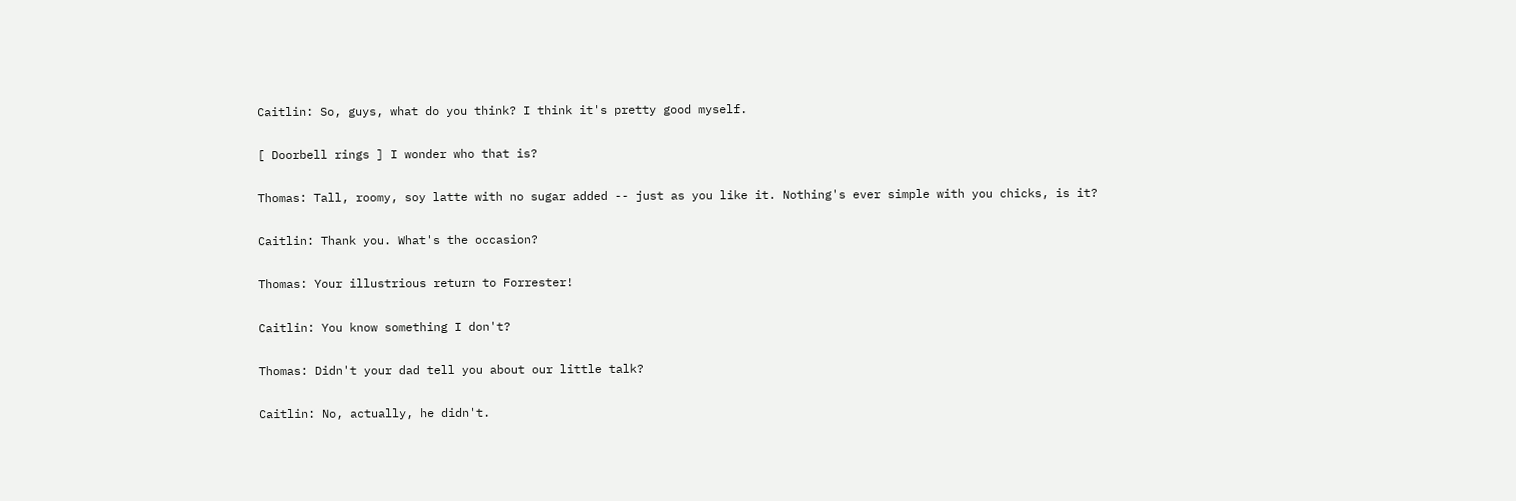Caitlin: So, guys, what do you think? I think it's pretty good myself.

[ Doorbell rings ] I wonder who that is?

Thomas: Tall, roomy, soy latte with no sugar added -- just as you like it. Nothing's ever simple with you chicks, is it?

Caitlin: Thank you. What's the occasion?

Thomas: Your illustrious return to Forrester!

Caitlin: You know something I don't?

Thomas: Didn't your dad tell you about our little talk?

Caitlin: No, actually, he didn't.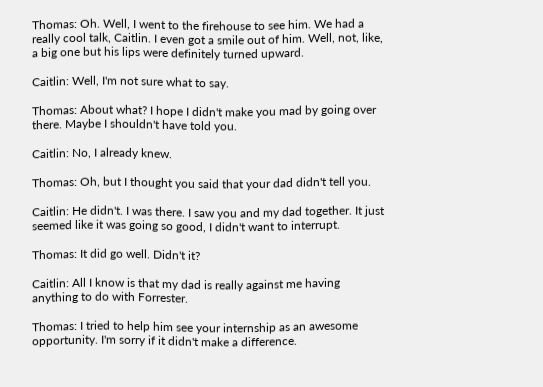Thomas: Oh. Well, I went to the firehouse to see him. We had a really cool talk, Caitlin. I even got a smile out of him. Well, not, like, a big one but his lips were definitely turned upward.

Caitlin: Well, I'm not sure what to say.

Thomas: About what? I hope I didn't make you mad by going over there. Maybe I shouldn't have told you.

Caitlin: No, I already knew.

Thomas: Oh, but I thought you said that your dad didn't tell you.

Caitlin: He didn't. I was there. I saw you and my dad together. It just seemed like it was going so good, I didn't want to interrupt.

Thomas: It did go well. Didn't it?

Caitlin: All I know is that my dad is really against me having anything to do with Forrester.

Thomas: I tried to help him see your internship as an awesome opportunity. I'm sorry if it didn't make a difference.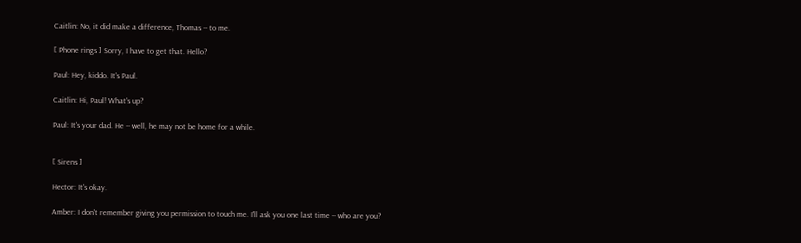Caitlin: No, it did make a difference, Thomas -- to me.

[ Phone rings ] Sorry, I have to get that. Hello?

Paul: Hey, kiddo. It's Paul.

Caitlin: Hi, Paul! What's up?

Paul: It's your dad. He -- well, he may not be home for a while.


[ Sirens ]

Hector: It's okay.

Amber: I don't remember giving you permission to touch me. I'll ask you one last time -- who are you?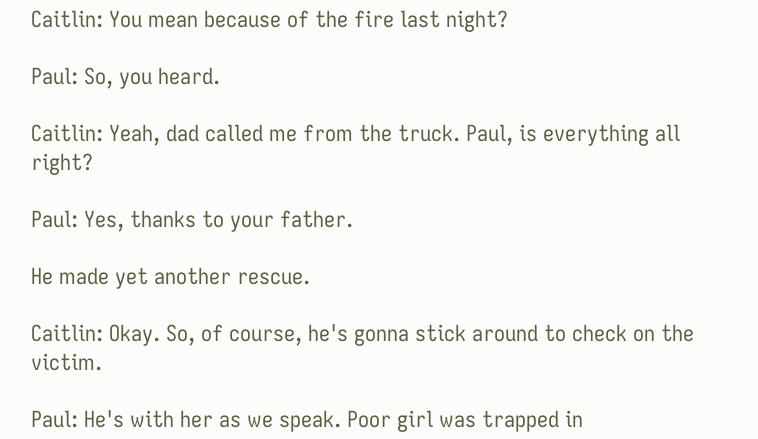Caitlin: You mean because of the fire last night?

Paul: So, you heard.

Caitlin: Yeah, dad called me from the truck. Paul, is everything all right?

Paul: Yes, thanks to your father.

He made yet another rescue.

Caitlin: Okay. So, of course, he's gonna stick around to check on the victim.

Paul: He's with her as we speak. Poor girl was trapped in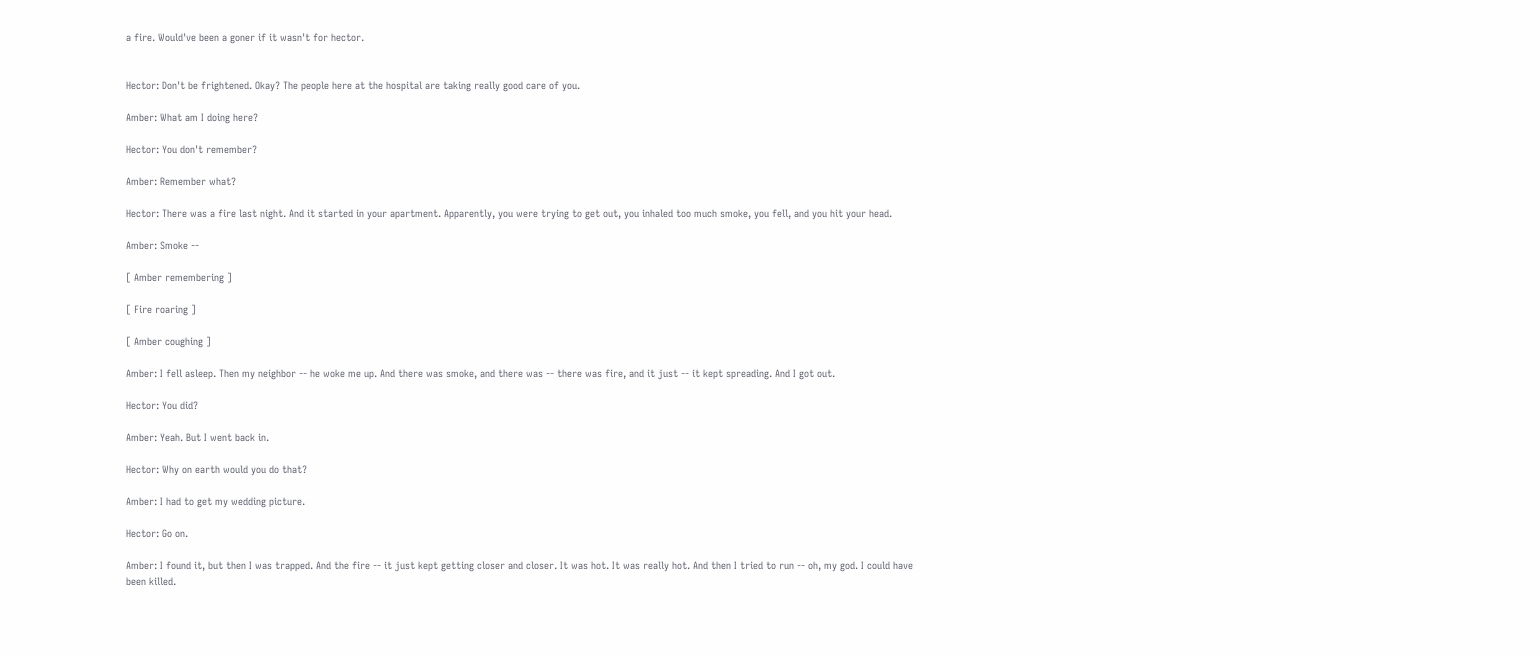a fire. Would've been a goner if it wasn't for hector.


Hector: Don't be frightened. Okay? The people here at the hospital are taking really good care of you.

Amber: What am I doing here?

Hector: You don't remember?

Amber: Remember what?

Hector: There was a fire last night. And it started in your apartment. Apparently, you were trying to get out, you inhaled too much smoke, you fell, and you hit your head.

Amber: Smoke --

[ Amber remembering ]

[ Fire roaring ]

[ Amber coughing ]

Amber: I fell asleep. Then my neighbor -- he woke me up. And there was smoke, and there was -- there was fire, and it just -- it kept spreading. And I got out.

Hector: You did?

Amber: Yeah. But I went back in.

Hector: Why on earth would you do that?

Amber: I had to get my wedding picture.

Hector: Go on.

Amber: I found it, but then I was trapped. And the fire -- it just kept getting closer and closer. It was hot. It was really hot. And then I tried to run -- oh, my god. I could have been killed.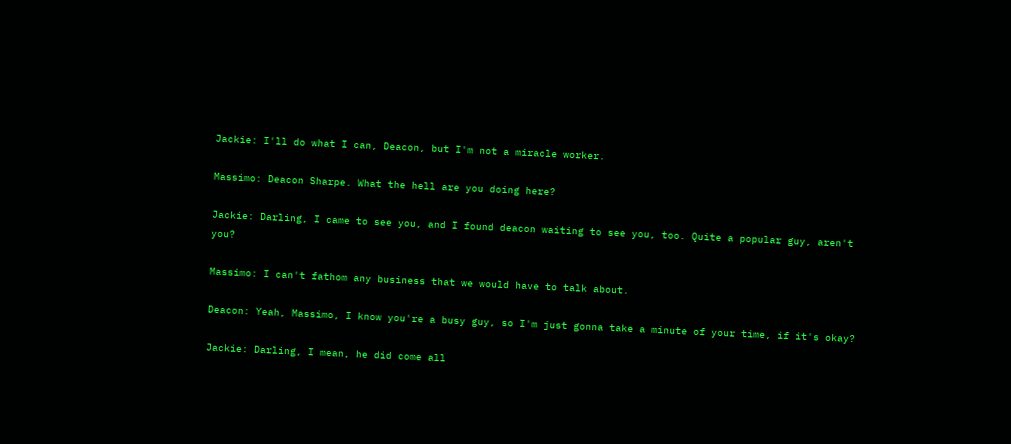Jackie: I'll do what I can, Deacon, but I'm not a miracle worker.

Massimo: Deacon Sharpe. What the hell are you doing here?

Jackie: Darling, I came to see you, and I found deacon waiting to see you, too. Quite a popular guy, aren't you?

Massimo: I can't fathom any business that we would have to talk about.

Deacon: Yeah, Massimo, I know you're a busy guy, so I'm just gonna take a minute of your time, if it's okay?

Jackie: Darling, I mean, he did come all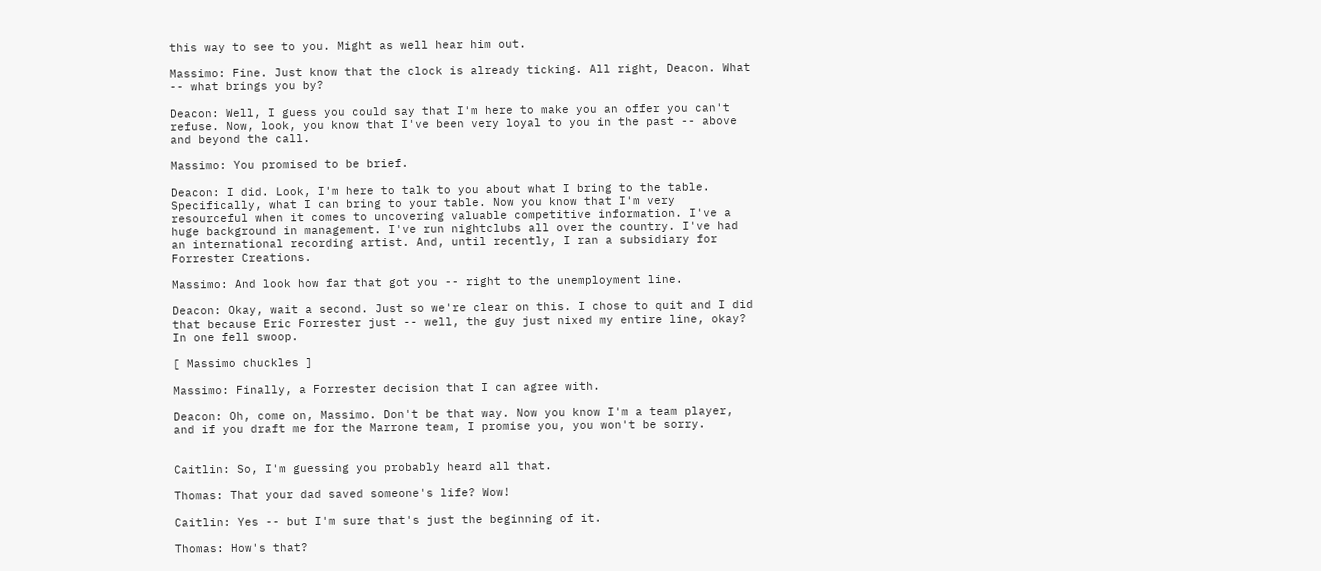this way to see to you. Might as well hear him out.

Massimo: Fine. Just know that the clock is already ticking. All right, Deacon. What -- what brings you by?

Deacon: Well, I guess you could say that I'm here to make you an offer you can't refuse. Now, look, you know that I've been very loyal to you in the past -- above and beyond the call.

Massimo: You promised to be brief.

Deacon: I did. Look, I'm here to talk to you about what I bring to the table. Specifically, what I can bring to your table. Now you know that I'm very resourceful when it comes to uncovering valuable competitive information. I've a huge background in management. I've run nightclubs all over the country. I've had an international recording artist. And, until recently, I ran a subsidiary for Forrester Creations.

Massimo: And look how far that got you -- right to the unemployment line.

Deacon: Okay, wait a second. Just so we're clear on this. I chose to quit and I did that because Eric Forrester just -- well, the guy just nixed my entire line, okay? In one fell swoop.

[ Massimo chuckles ]

Massimo: Finally, a Forrester decision that I can agree with.

Deacon: Oh, come on, Massimo. Don't be that way. Now you know I'm a team player, and if you draft me for the Marrone team, I promise you, you won't be sorry.


Caitlin: So, I'm guessing you probably heard all that.

Thomas: That your dad saved someone's life? Wow!

Caitlin: Yes -- but I'm sure that's just the beginning of it.

Thomas: How's that?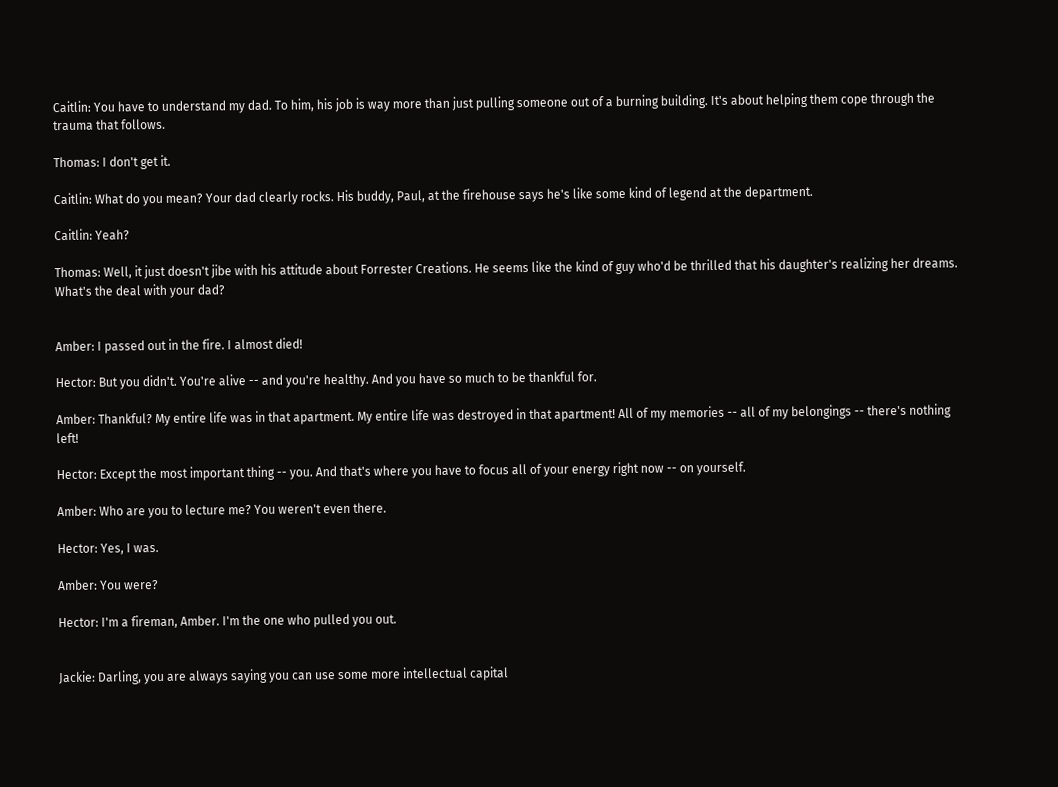Caitlin: You have to understand my dad. To him, his job is way more than just pulling someone out of a burning building. It's about helping them cope through the trauma that follows.

Thomas: I don't get it.

Caitlin: What do you mean? Your dad clearly rocks. His buddy, Paul, at the firehouse says he's like some kind of legend at the department.

Caitlin: Yeah?

Thomas: Well, it just doesn't jibe with his attitude about Forrester Creations. He seems like the kind of guy who'd be thrilled that his daughter's realizing her dreams. What's the deal with your dad?


Amber: I passed out in the fire. I almost died!

Hector: But you didn't. You're alive -- and you're healthy. And you have so much to be thankful for.

Amber: Thankful? My entire life was in that apartment. My entire life was destroyed in that apartment! All of my memories -- all of my belongings -- there's nothing left!

Hector: Except the most important thing -- you. And that's where you have to focus all of your energy right now -- on yourself.

Amber: Who are you to lecture me? You weren't even there.

Hector: Yes, I was.

Amber: You were?

Hector: I'm a fireman, Amber. I'm the one who pulled you out.


Jackie: Darling, you are always saying you can use some more intellectual capital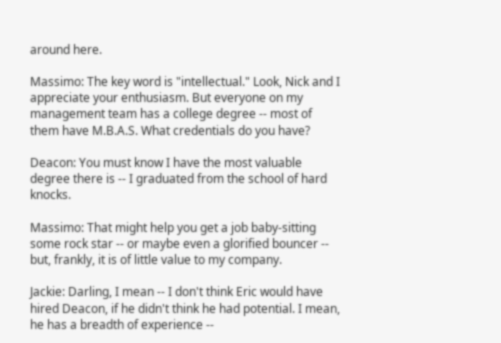around here.

Massimo: The key word is "intellectual." Look, Nick and I appreciate your enthusiasm. But everyone on my management team has a college degree -- most of them have M.B.A.S. What credentials do you have?

Deacon: You must know I have the most valuable degree there is -- I graduated from the school of hard knocks.

Massimo: That might help you get a job baby-sitting some rock star -- or maybe even a glorified bouncer -- but, frankly, it is of little value to my company.

Jackie: Darling, I mean -- I don't think Eric would have hired Deacon, if he didn't think he had potential. I mean, he has a breadth of experience --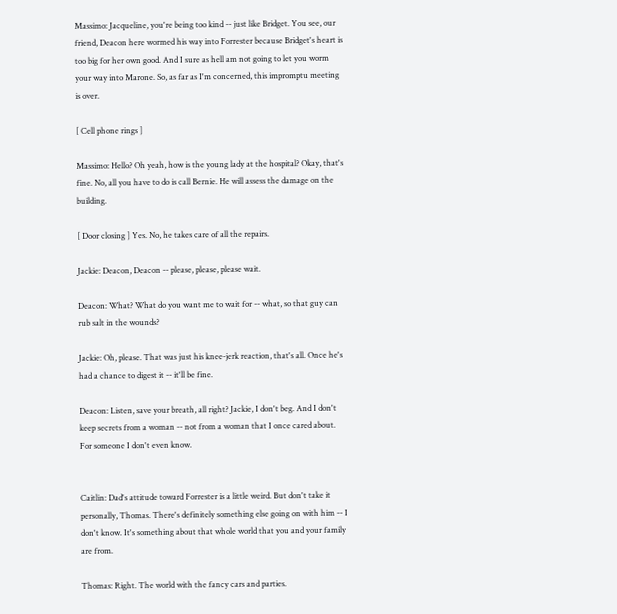Massimo: Jacqueline, you're being too kind -- just like Bridget. You see, our friend, Deacon here wormed his way into Forrester because Bridget's heart is too big for her own good. And I sure as hell am not going to let you worm your way into Marone. So, as far as I'm concerned, this impromptu meeting is over.

[ Cell phone rings ]

Massimo: Hello? Oh yeah, how is the young lady at the hospital? Okay, that's fine. No, all you have to do is call Bernie. He will assess the damage on the building.

[ Door closing ] Yes. No, he takes care of all the repairs.

Jackie: Deacon, Deacon -- please, please, please wait.

Deacon: What? What do you want me to wait for -- what, so that guy can rub salt in the wounds?

Jackie: Oh, please. That was just his knee-jerk reaction, that's all. Once he's had a chance to digest it -- it'll be fine.

Deacon: Listen, save your breath, all right? Jackie, I don't beg. And I don't keep secrets from a woman -- not from a woman that I once cared about. For someone I don't even know.


Caitlin: Dad's attitude toward Forrester is a little weird. But don't take it personally, Thomas. There's definitely something else going on with him -- I don't know. It's something about that whole world that you and your family are from.

Thomas: Right. The world with the fancy cars and parties.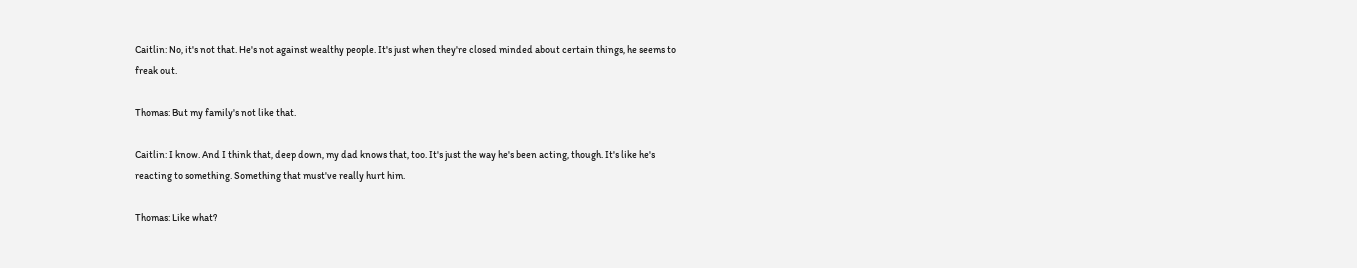Caitlin: No, it's not that. He's not against wealthy people. It's just when they're closed minded about certain things, he seems to freak out.

Thomas: But my family's not like that.

Caitlin: I know. And I think that, deep down, my dad knows that, too. It's just the way he's been acting, though. It's like he's reacting to something. Something that must've really hurt him.

Thomas: Like what?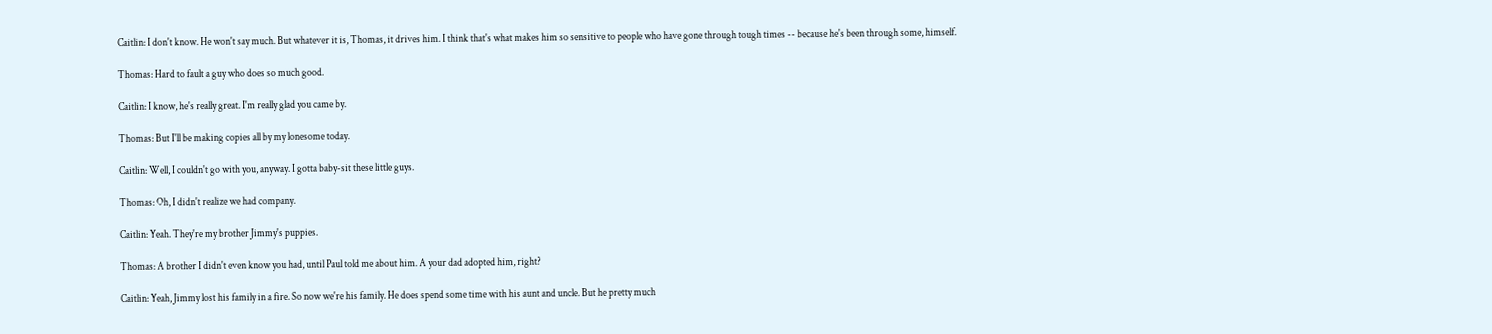Caitlin: I don't know. He won't say much. But whatever it is, Thomas, it drives him. I think that's what makes him so sensitive to people who have gone through tough times -- because he's been through some, himself.

Thomas: Hard to fault a guy who does so much good.

Caitlin: I know, he's really great. I'm really glad you came by.

Thomas: But I'll be making copies all by my lonesome today.

Caitlin: Well, I couldn't go with you, anyway. I gotta baby-sit these little guys.

Thomas: Oh, I didn't realize we had company.

Caitlin: Yeah. They're my brother Jimmy's puppies.

Thomas: A brother I didn't even know you had, until Paul told me about him. A your dad adopted him, right?

Caitlin: Yeah, Jimmy lost his family in a fire. So now we're his family. He does spend some time with his aunt and uncle. But he pretty much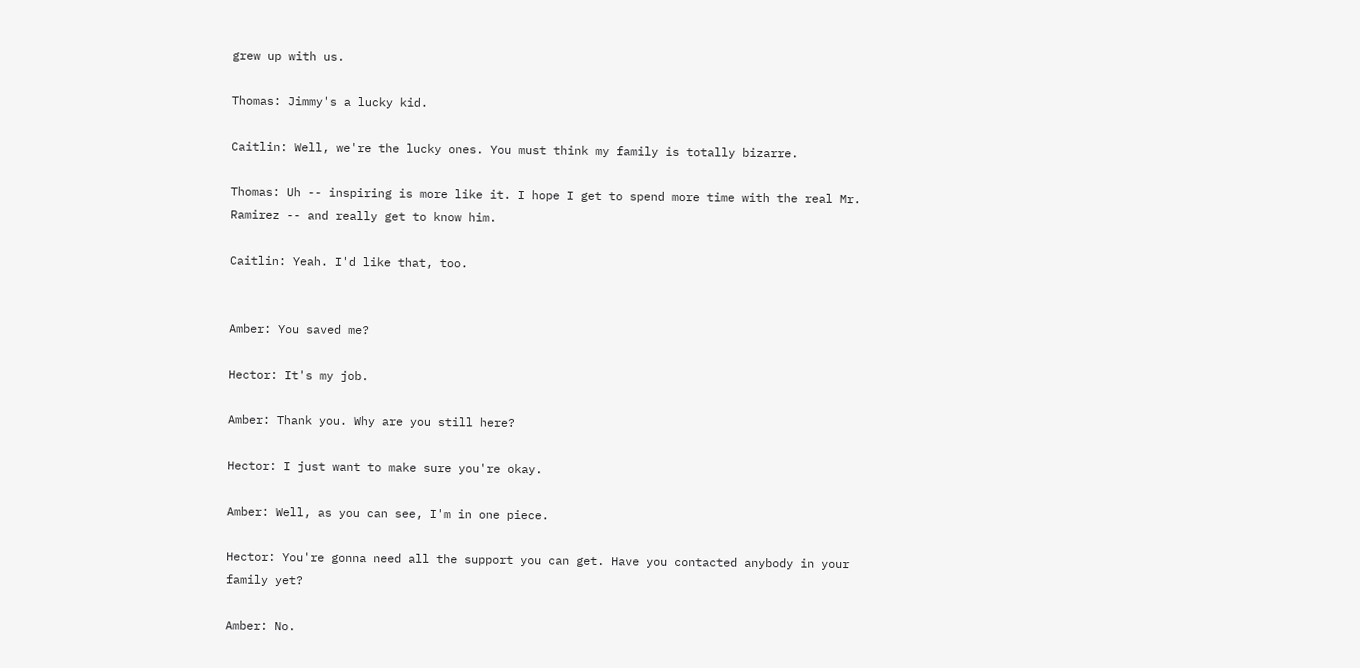grew up with us.

Thomas: Jimmy's a lucky kid.

Caitlin: Well, we're the lucky ones. You must think my family is totally bizarre.

Thomas: Uh -- inspiring is more like it. I hope I get to spend more time with the real Mr. Ramirez -- and really get to know him.

Caitlin: Yeah. I'd like that, too.


Amber: You saved me?

Hector: It's my job.

Amber: Thank you. Why are you still here?

Hector: I just want to make sure you're okay.

Amber: Well, as you can see, I'm in one piece.

Hector: You're gonna need all the support you can get. Have you contacted anybody in your family yet?

Amber: No.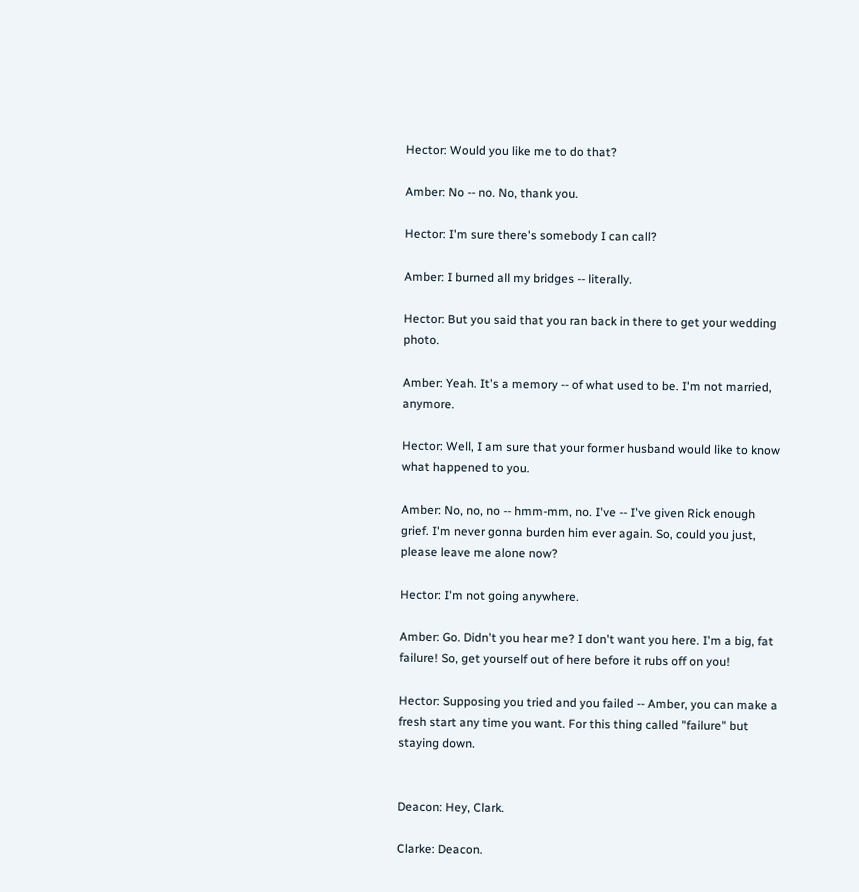Hector: Would you like me to do that?

Amber: No -- no. No, thank you.

Hector: I'm sure there's somebody I can call?

Amber: I burned all my bridges -- literally.

Hector: But you said that you ran back in there to get your wedding photo.

Amber: Yeah. It's a memory -- of what used to be. I'm not married, anymore.

Hector: Well, I am sure that your former husband would like to know what happened to you.

Amber: No, no, no -- hmm-mm, no. I've -- I've given Rick enough grief. I'm never gonna burden him ever again. So, could you just, please leave me alone now?

Hector: I'm not going anywhere.

Amber: Go. Didn't you hear me? I don't want you here. I'm a big, fat failure! So, get yourself out of here before it rubs off on you!

Hector: Supposing you tried and you failed -- Amber, you can make a fresh start any time you want. For this thing called "failure" but staying down.


Deacon: Hey, Clark.

Clarke: Deacon.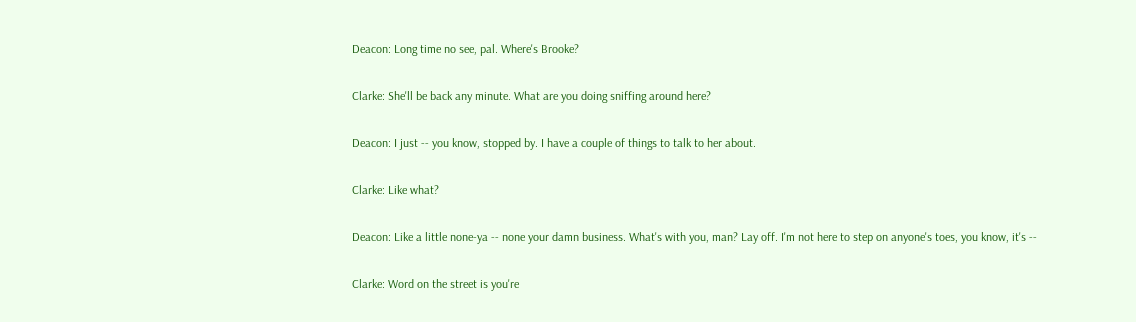Deacon: Long time no see, pal. Where's Brooke?

Clarke: She'll be back any minute. What are you doing sniffing around here?

Deacon: I just -- you know, stopped by. I have a couple of things to talk to her about.

Clarke: Like what?

Deacon: Like a little none-ya -- none your damn business. What's with you, man? Lay off. I'm not here to step on anyone's toes, you know, it's --

Clarke: Word on the street is you're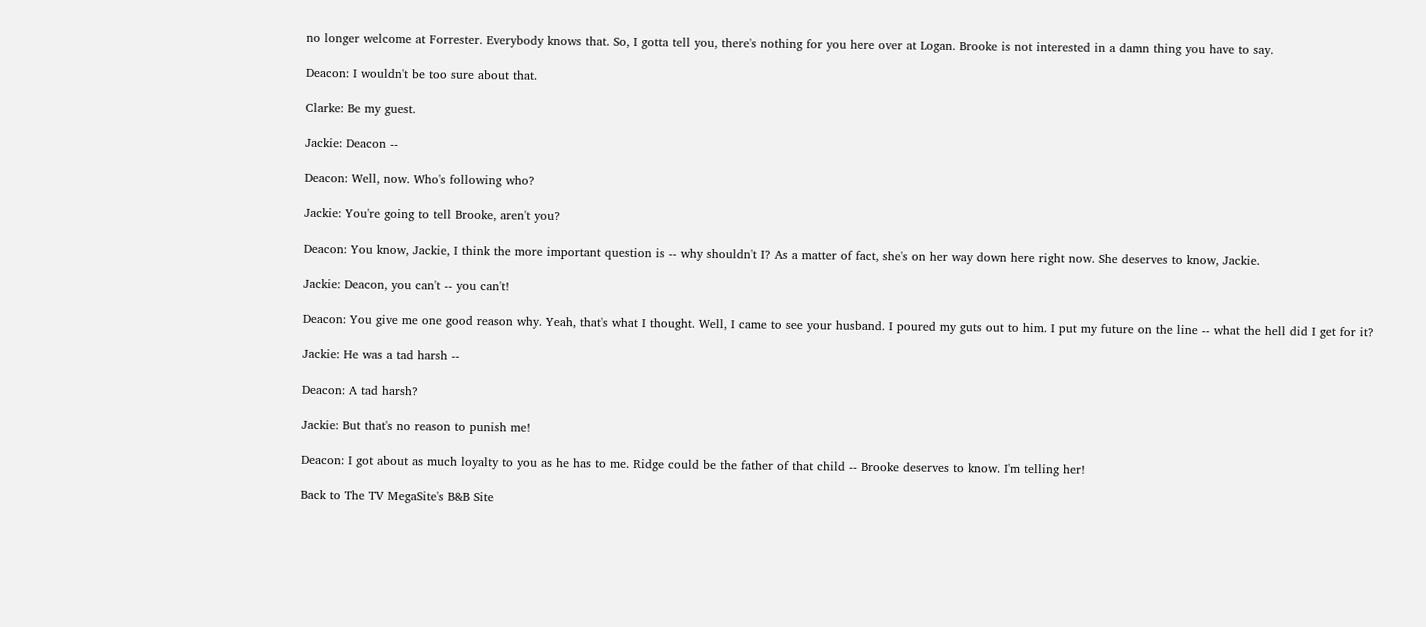no longer welcome at Forrester. Everybody knows that. So, I gotta tell you, there's nothing for you here over at Logan. Brooke is not interested in a damn thing you have to say.

Deacon: I wouldn't be too sure about that.

Clarke: Be my guest.

Jackie: Deacon --

Deacon: Well, now. Who's following who?

Jackie: You're going to tell Brooke, aren't you?

Deacon: You know, Jackie, I think the more important question is -- why shouldn't I? As a matter of fact, she's on her way down here right now. She deserves to know, Jackie.

Jackie: Deacon, you can't -- you can't!

Deacon: You give me one good reason why. Yeah, that's what I thought. Well, I came to see your husband. I poured my guts out to him. I put my future on the line -- what the hell did I get for it?

Jackie: He was a tad harsh --

Deacon: A tad harsh?

Jackie: But that's no reason to punish me!

Deacon: I got about as much loyalty to you as he has to me. Ridge could be the father of that child -- Brooke deserves to know. I'm telling her!

Back to The TV MegaSite's B&B Site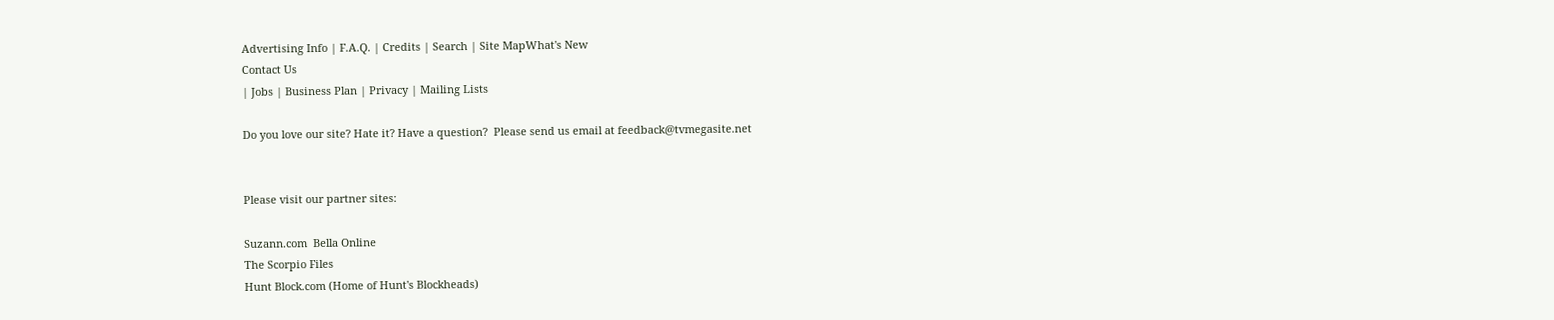Advertising Info | F.A.Q. | Credits | Search | Site MapWhat's New
Contact Us
| Jobs | Business Plan | Privacy | Mailing Lists

Do you love our site? Hate it? Have a question?  Please send us email at feedback@tvmegasite.net


Please visit our partner sites:

Suzann.com  Bella Online
The Scorpio Files
Hunt Block.com (Home of Hunt's Blockheads)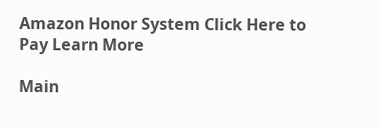Amazon Honor System Click Here to Pay Learn More

Main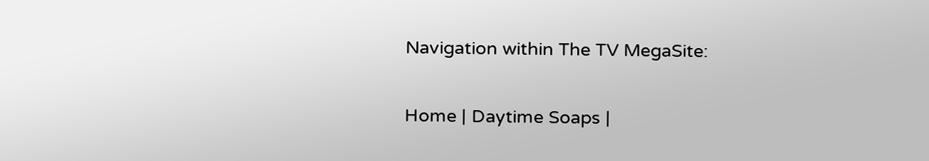Navigation within The TV MegaSite:

Home | Daytime Soaps |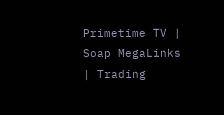Primetime TV | Soap MegaLinks | Trading